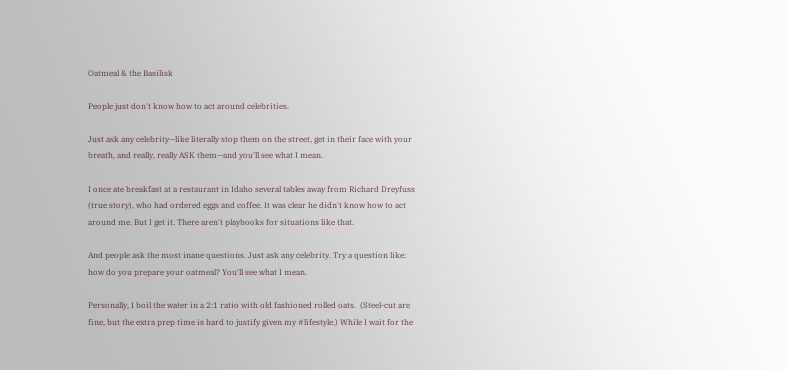Oatmeal & the Basilisk

People just don't know how to act around celebrities.

Just ask any celebrity—like literally stop them on the street, get in their face with your breath, and really, really ASK them—and you'll see what I mean.

I once ate breakfast at a restaurant in Idaho several tables away from Richard Dreyfuss (true story), who had ordered eggs and coffee. It was clear he didn't know how to act around me. But I get it. There aren't playbooks for situations like that.

And people ask the most inane questions. Just ask any celebrity. Try a question like: how do you prepare your oatmeal? You'll see what I mean.

Personally, I boil the water in a 2:1 ratio with old fashioned rolled oats.  (Steel-cut are fine, but the extra prep time is hard to justify given my #lifestyle.) While I wait for the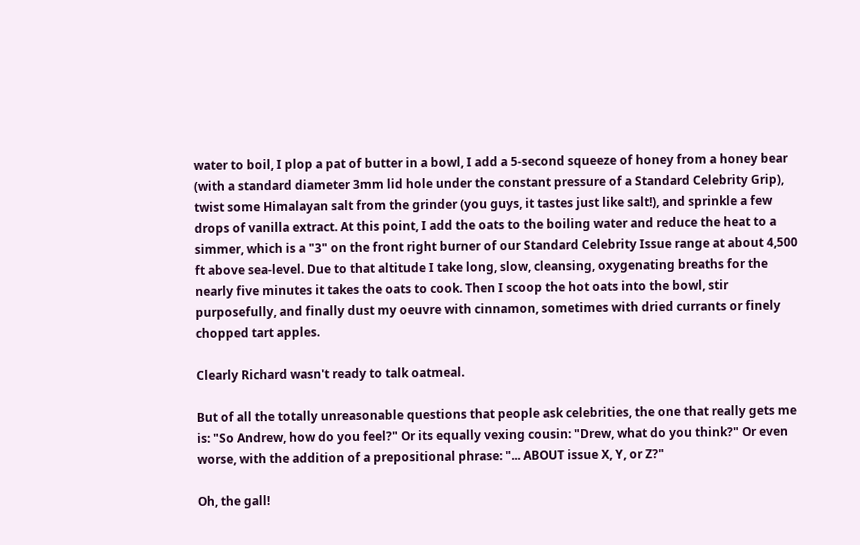water to boil, I plop a pat of butter in a bowl, I add a 5-second squeeze of honey from a honey bear (with a standard diameter 3mm lid hole under the constant pressure of a Standard Celebrity Grip), twist some Himalayan salt from the grinder (you guys, it tastes just like salt!), and sprinkle a few drops of vanilla extract. At this point, I add the oats to the boiling water and reduce the heat to a simmer, which is a "3" on the front right burner of our Standard Celebrity Issue range at about 4,500 ft above sea-level. Due to that altitude I take long, slow, cleansing, oxygenating breaths for the nearly five minutes it takes the oats to cook. Then I scoop the hot oats into the bowl, stir purposefully, and finally dust my oeuvre with cinnamon, sometimes with dried currants or finely chopped tart apples.

Clearly Richard wasn't ready to talk oatmeal.

But of all the totally unreasonable questions that people ask celebrities, the one that really gets me is: "So Andrew, how do you feel?" Or its equally vexing cousin: "Drew, what do you think?" Or even worse, with the addition of a prepositional phrase: "... ABOUT issue X, Y, or Z?"

Oh, the gall!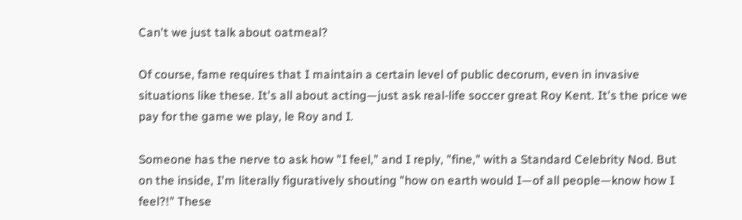Can't we just talk about oatmeal?

Of course, fame requires that I maintain a certain level of public decorum, even in invasive situations like these. It's all about acting—just ask real-life soccer great Roy Kent. It's the price we pay for the game we play, le Roy and I.

Someone has the nerve to ask how "I feel," and I reply, "fine," with a Standard Celebrity Nod. But on the inside, I'm literally figuratively shouting "how on earth would I—of all people—know how I feel?!" These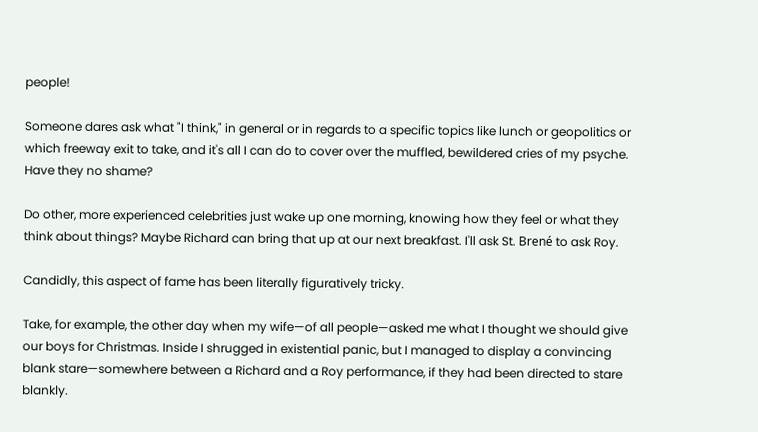people!

Someone dares ask what "I think," in general or in regards to a specific topics like lunch or geopolitics or which freeway exit to take, and it's all I can do to cover over the muffled, bewildered cries of my psyche. Have they no shame?

Do other, more experienced celebrities just wake up one morning, knowing how they feel or what they think about things? Maybe Richard can bring that up at our next breakfast. I'll ask St. Brené to ask Roy.

Candidly, this aspect of fame has been literally figuratively tricky.

Take, for example, the other day when my wife—of all people—asked me what I thought we should give our boys for Christmas. Inside I shrugged in existential panic, but I managed to display a convincing blank stare—somewhere between a Richard and a Roy performance, if they had been directed to stare blankly.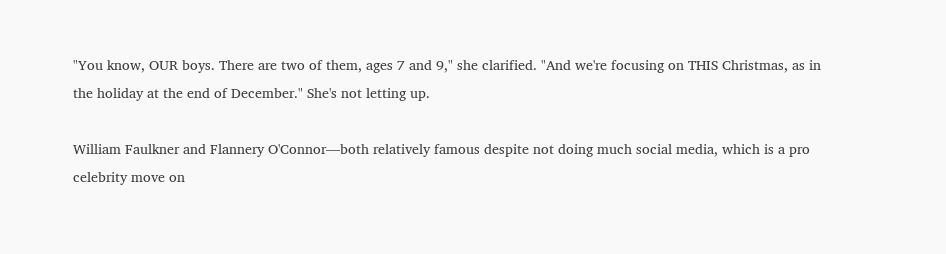"You know, OUR boys. There are two of them, ages 7 and 9," she clarified. "And we're focusing on THIS Christmas, as in the holiday at the end of December." She's not letting up.

William Faulkner and Flannery O'Connor—both relatively famous despite not doing much social media, which is a pro celebrity move on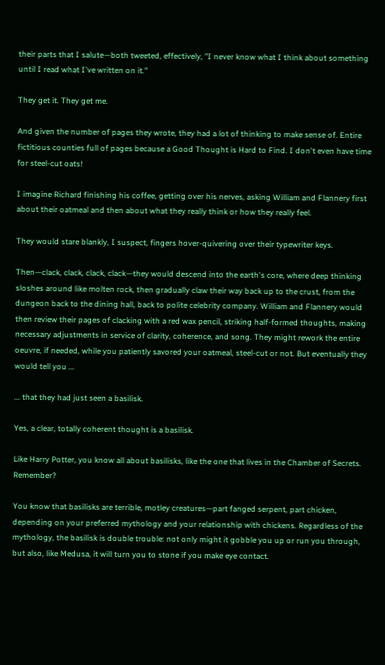their parts that I salute—both tweeted, effectively, "I never know what I think about something until I read what I've written on it."

They get it. They get me.

And given the number of pages they wrote, they had a lot of thinking to make sense of. Entire fictitious counties full of pages because a Good Thought is Hard to Find. I don't even have time for steel-cut oats!

I imagine Richard finishing his coffee, getting over his nerves, asking William and Flannery first about their oatmeal and then about what they really think or how they really feel.

They would stare blankly, I suspect, fingers hover-quivering over their typewriter keys.

Then—clack, clack, clack, clack—they would descend into the earth's core, where deep thinking sloshes around like molten rock, then gradually claw their way back up to the crust, from the dungeon back to the dining hall, back to polite celebrity company. William and Flannery would then review their pages of clacking with a red wax pencil, striking half-formed thoughts, making necessary adjustments in service of clarity, coherence, and song. They might rework the entire oeuvre, if needed, while you patiently savored your oatmeal, steel-cut or not. But eventually they would tell you ...

... that they had just seen a basilisk.

Yes, a clear, totally coherent thought is a basilisk.

Like Harry Potter, you know all about basilisks, like the one that lives in the Chamber of Secrets. Remember?

You know that basilisks are terrible, motley creatures—part fanged serpent, part chicken, depending on your preferred mythology and your relationship with chickens. Regardless of the mythology, the basilisk is double trouble: not only might it gobble you up or run you through, but also, like Medusa, it will turn you to stone if you make eye contact.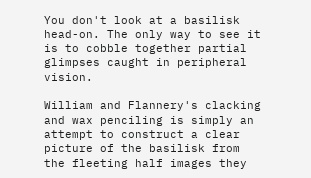You don't look at a basilisk head-on. The only way to see it is to cobble together partial glimpses caught in peripheral vision.

William and Flannery's clacking and wax penciling is simply an attempt to construct a clear picture of the basilisk from the fleeting half images they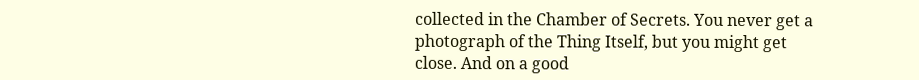collected in the Chamber of Secrets. You never get a photograph of the Thing Itself, but you might get close. And on a good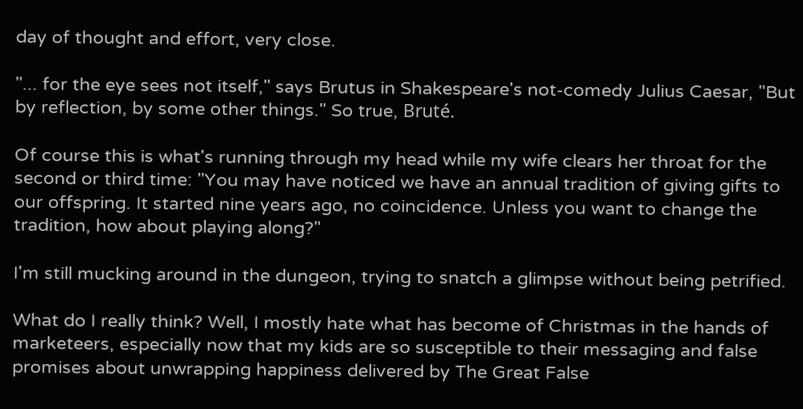day of thought and effort, very close.

"... for the eye sees not itself," says Brutus in Shakespeare's not-comedy Julius Caesar, "But by reflection, by some other things." So true, Bruté.

Of course this is what's running through my head while my wife clears her throat for the second or third time: "You may have noticed we have an annual tradition of giving gifts to our offspring. It started nine years ago, no coincidence. Unless you want to change the tradition, how about playing along?"

I'm still mucking around in the dungeon, trying to snatch a glimpse without being petrified.

What do I really think? Well, I mostly hate what has become of Christmas in the hands of marketeers, especially now that my kids are so susceptible to their messaging and false promises about unwrapping happiness delivered by The Great False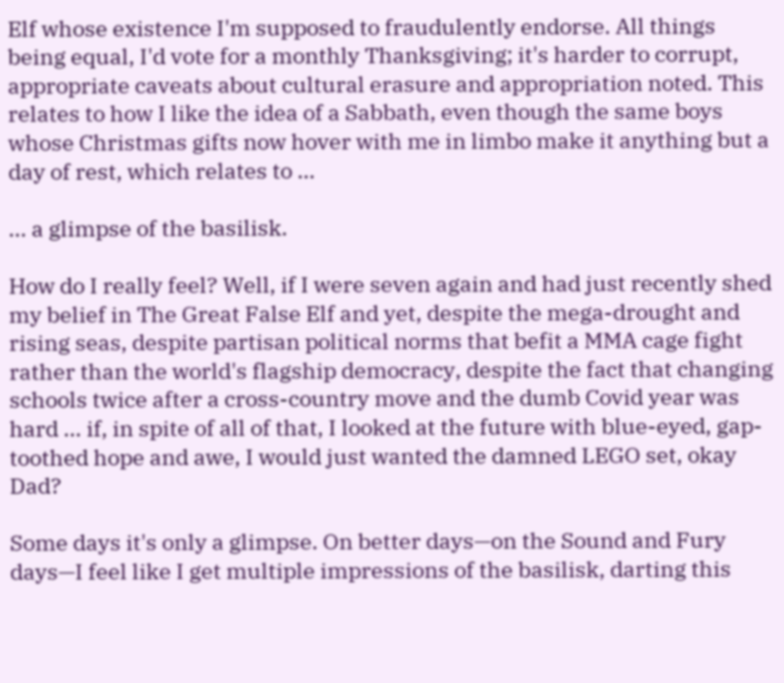Elf whose existence I'm supposed to fraudulently endorse. All things being equal, I'd vote for a monthly Thanksgiving; it's harder to corrupt, appropriate caveats about cultural erasure and appropriation noted. This relates to how I like the idea of a Sabbath, even though the same boys whose Christmas gifts now hover with me in limbo make it anything but a day of rest, which relates to …

... a glimpse of the basilisk.

How do I really feel? Well, if I were seven again and had just recently shed my belief in The Great False Elf and yet, despite the mega-drought and rising seas, despite partisan political norms that befit a MMA cage fight rather than the world's flagship democracy, despite the fact that changing schools twice after a cross-country move and the dumb Covid year was hard ... if, in spite of all of that, I looked at the future with blue-eyed, gap-toothed hope and awe, I would just wanted the damned LEGO set, okay Dad?

Some days it's only a glimpse. On better days—on the Sound and Fury days—I feel like I get multiple impressions of the basilisk, darting this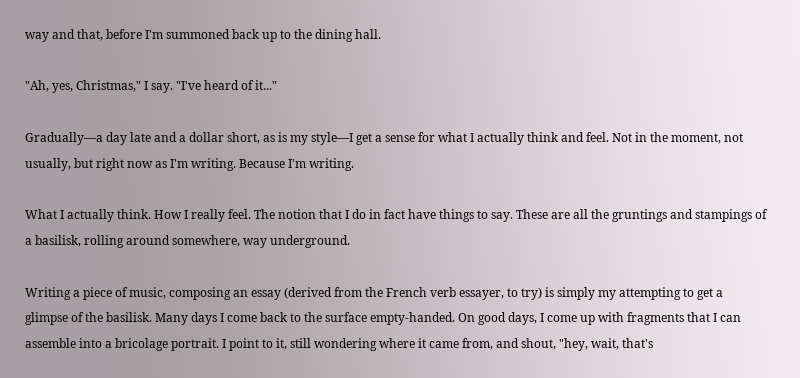way and that, before I'm summoned back up to the dining hall.

"Ah, yes, Christmas," I say. "I've heard of it..."

Gradually—a day late and a dollar short, as is my style—I get a sense for what I actually think and feel. Not in the moment, not usually, but right now as I'm writing. Because I'm writing.

What I actually think. How I really feel. The notion that I do in fact have things to say. These are all the gruntings and stampings of a basilisk, rolling around somewhere, way underground.

Writing a piece of music, composing an essay (derived from the French verb essayer, to try) is simply my attempting to get a glimpse of the basilisk. Many days I come back to the surface empty-handed. On good days, I come up with fragments that I can assemble into a bricolage portrait. I point to it, still wondering where it came from, and shout, "hey, wait, that's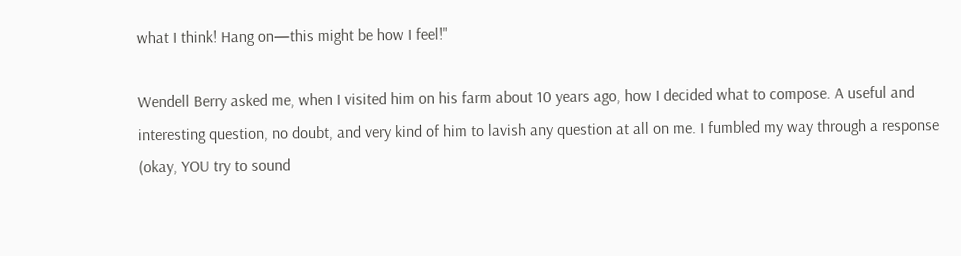what I think! Hang on—this might be how I feel!"

Wendell Berry asked me, when I visited him on his farm about 10 years ago, how I decided what to compose. A useful and interesting question, no doubt, and very kind of him to lavish any question at all on me. I fumbled my way through a response (okay, YOU try to sound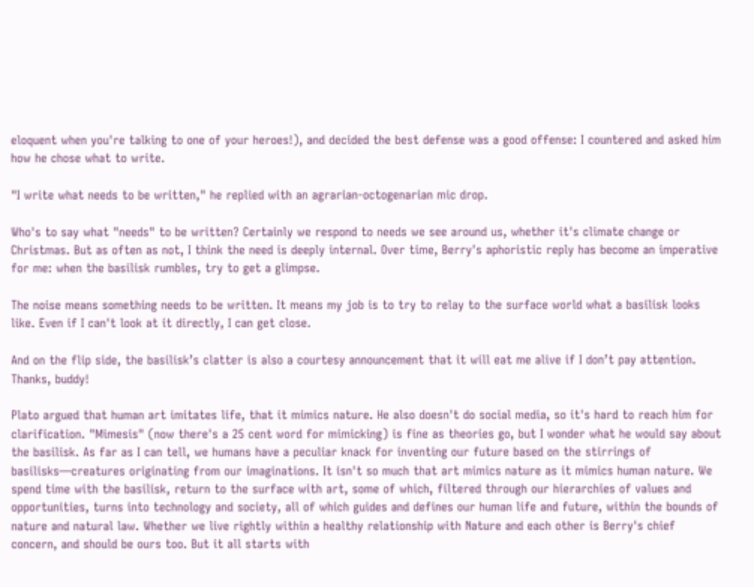eloquent when you're talking to one of your heroes!), and decided the best defense was a good offense: I countered and asked him how he chose what to write.

"I write what needs to be written," he replied with an agrarian-octogenarian mic drop.

Who's to say what "needs" to be written? Certainly we respond to needs we see around us, whether it's climate change or Christmas. But as often as not, I think the need is deeply internal. Over time, Berry's aphoristic reply has become an imperative for me: when the basilisk rumbles, try to get a glimpse.

The noise means something needs to be written. It means my job is to try to relay to the surface world what a basilisk looks like. Even if I can't look at it directly, I can get close.

And on the flip side, the basilisk’s clatter is also a courtesy announcement that it will eat me alive if I don’t pay attention. Thanks, buddy!

Plato argued that human art imitates life, that it mimics nature. He also doesn't do social media, so it's hard to reach him for clarification. "Mimesis" (now there's a 25 cent word for mimicking) is fine as theories go, but I wonder what he would say about the basilisk. As far as I can tell, we humans have a peculiar knack for inventing our future based on the stirrings of basilisks—creatures originating from our imaginations. It isn't so much that art mimics nature as it mimics human nature. We spend time with the basilisk, return to the surface with art, some of which, filtered through our hierarchies of values and opportunities, turns into technology and society, all of which guides and defines our human life and future, within the bounds of nature and natural law. Whether we live rightly within a healthy relationship with Nature and each other is Berry's chief concern, and should be ours too. But it all starts with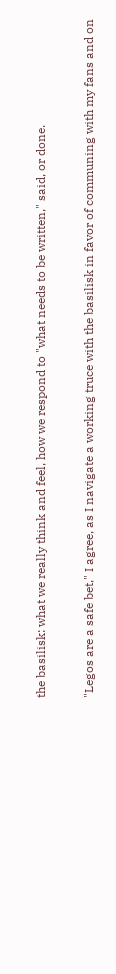the basilisk: what we really think and feel, how we respond to "what needs to be written," said, or done.

"Legos are a safe bet," I agree, as I navigate a working truce with the basilisk in favor of communing with my fans and on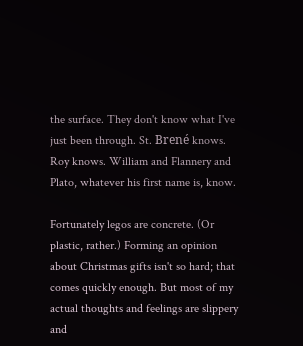the surface. They don't know what I've just been through. St. Brené knows. Roy knows. William and Flannery and Plato, whatever his first name is, know.

Fortunately legos are concrete. (Or plastic, rather.) Forming an opinion about Christmas gifts isn't so hard; that comes quickly enough. But most of my actual thoughts and feelings are slippery and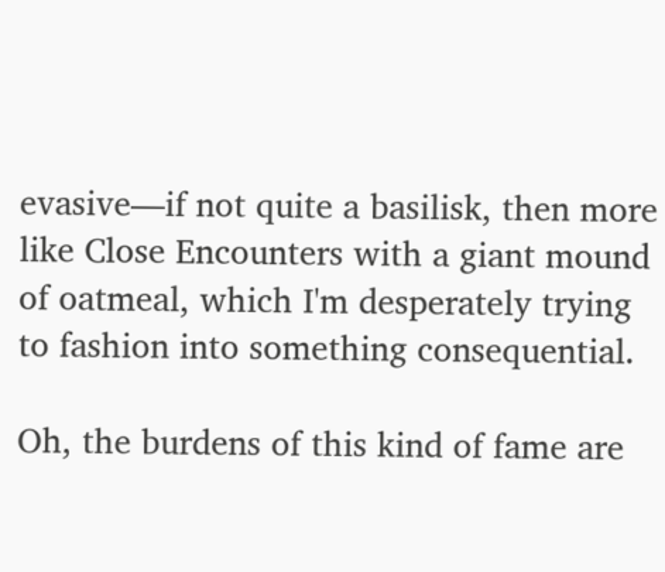evasive—if not quite a basilisk, then more like Close Encounters with a giant mound of oatmeal, which I'm desperately trying to fashion into something consequential.

Oh, the burdens of this kind of fame are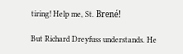tiring! Help me, St. Brené!

But Richard Dreyfuss understands. He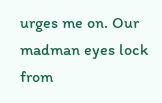urges me on. Our madman eyes lock from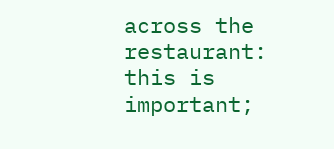across the restaurant: this is important;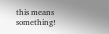this means something!